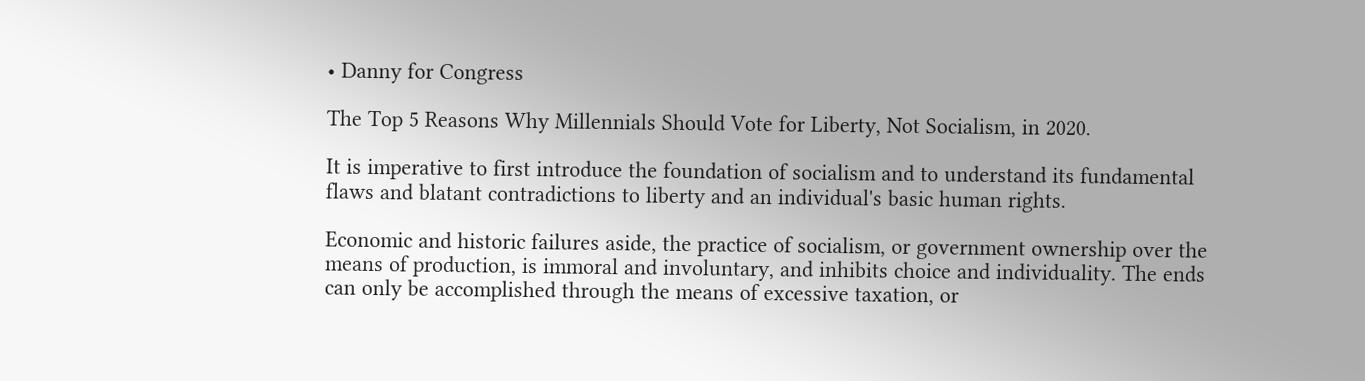• Danny for Congress

The Top 5 Reasons Why Millennials Should Vote for Liberty, Not Socialism, in 2020.

It is imperative to first introduce the foundation of socialism and to understand its fundamental flaws and blatant contradictions to liberty and an individual's basic human rights.

Economic and historic failures aside, the practice of socialism, or government ownership over the means of production, is immoral and involuntary, and inhibits choice and individuality. The ends can only be accomplished through the means of excessive taxation, or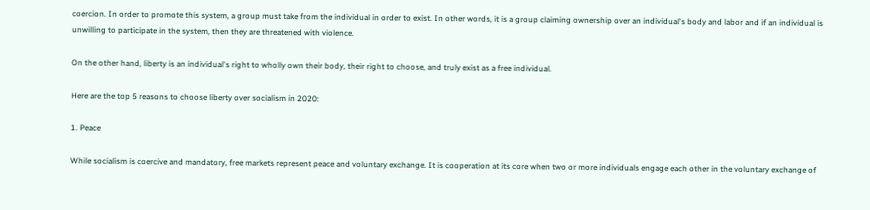coercion. In order to promote this system, a group must take from the individual in order to exist. In other words, it is a group claiming ownership over an individual's body and labor and if an individual is unwilling to participate in the system, then they are threatened with violence.

On the other hand, liberty is an individual's right to wholly own their body, their right to choose, and truly exist as a free individual.

Here are the top 5 reasons to choose liberty over socialism in 2020:

1. Peace

While socialism is coercive and mandatory, free markets represent peace and voluntary exchange. It is cooperation at its core when two or more individuals engage each other in the voluntary exchange of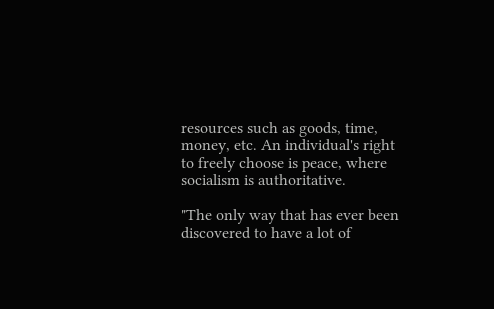resources such as goods, time, money, etc. An individual's right to freely choose is peace, where socialism is authoritative.

"The only way that has ever been discovered to have a lot of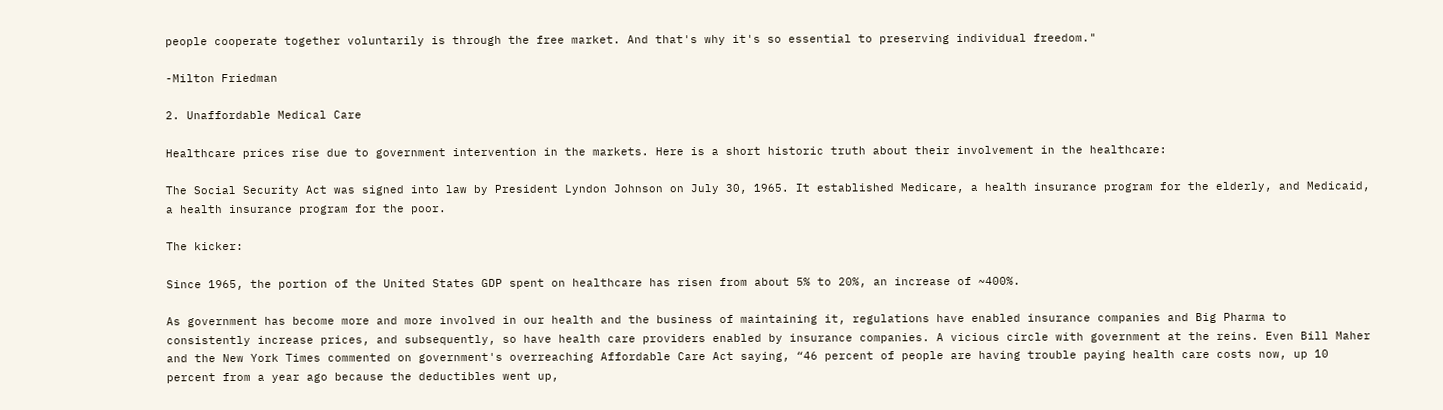people cooperate together voluntarily is through the free market. And that's why it's so essential to preserving individual freedom."

-Milton Friedman

2. Unaffordable Medical Care

Healthcare prices rise due to government intervention in the markets. Here is a short historic truth about their involvement in the healthcare:

The Social Security Act was signed into law by President Lyndon Johnson on July 30, 1965. It established Medicare, a health insurance program for the elderly, and Medicaid, a health insurance program for the poor.

The kicker:

Since 1965, the portion of the United States GDP spent on healthcare has risen from about 5% to 20%, an increase of ~400%.

As government has become more and more involved in our health and the business of maintaining it, regulations have enabled insurance companies and Big Pharma to consistently increase prices, and subsequently, so have health care providers enabled by insurance companies. A vicious circle with government at the reins. Even Bill Maher and the New York Times commented on government's overreaching Affordable Care Act saying, “46 percent of people are having trouble paying health care costs now, up 10 percent from a year ago because the deductibles went up,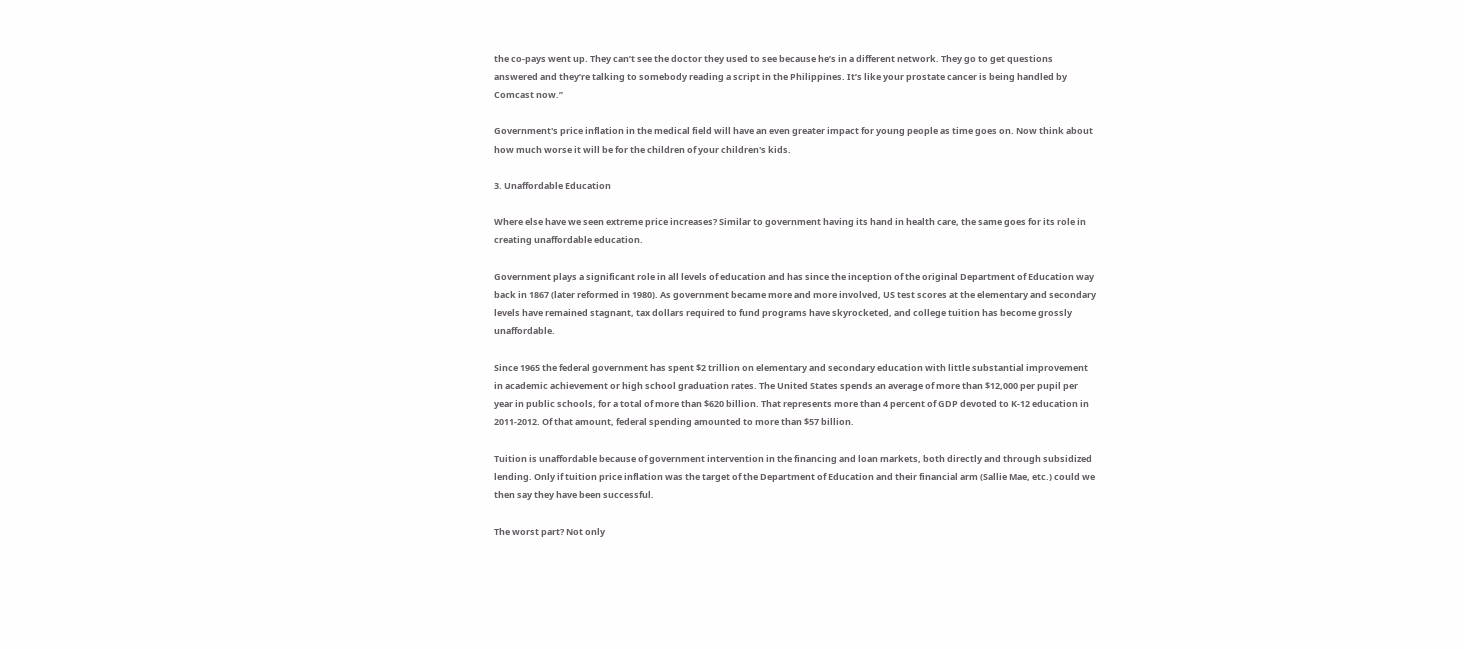the co-pays went up. They can’t see the doctor they used to see because he’s in a different network. They go to get questions answered and they’re talking to somebody reading a script in the Philippines. It’s like your prostate cancer is being handled by Comcast now.”

Government's price inflation in the medical field will have an even greater impact for young people as time goes on. Now think about how much worse it will be for the children of your children's kids.

3. Unaffordable Education

Where else have we seen extreme price increases? Similar to government having its hand in health care, the same goes for its role in creating unaffordable education.

Government plays a significant role in all levels of education and has since the inception of the original Department of Education way back in 1867 (later reformed in 1980). As government became more and more involved, US test scores at the elementary and secondary levels have remained stagnant, tax dollars required to fund programs have skyrocketed, and college tuition has become grossly unaffordable.

Since 1965 the federal government has spent $2 trillion on elementary and secondary education with little substantial improvement in academic achievement or high school graduation rates. The United States spends an average of more than $12,000 per pupil per year in public schools, for a total of more than $620 billion. That represents more than 4 percent of GDP devoted to K-12 education in 2011-2012. Of that amount, federal spending amounted to more than $57 billion.

Tuition is unaffordable because of government intervention in the financing and loan markets, both directly and through subsidized lending. Only if tuition price inflation was the target of the Department of Education and their financial arm (Sallie Mae, etc.) could we then say they have been successful.

The worst part? Not only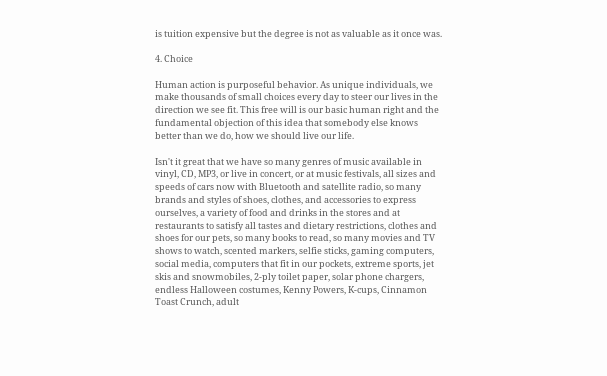is tuition expensive but the degree is not as valuable as it once was.

4. Choice

Human action is purposeful behavior. As unique individuals, we make thousands of small choices every day to steer our lives in the direction we see fit. This free will is our basic human right and the fundamental objection of this idea that somebody else knows better than we do, how we should live our life.

Isn't it great that we have so many genres of music available in vinyl, CD, MP3, or live in concert, or at music festivals, all sizes and speeds of cars now with Bluetooth and satellite radio, so many brands and styles of shoes, clothes, and accessories to express ourselves, a variety of food and drinks in the stores and at restaurants to satisfy all tastes and dietary restrictions, clothes and shoes for our pets, so many books to read, so many movies and TV shows to watch, scented markers, selfie sticks, gaming computers, social media, computers that fit in our pockets, extreme sports, jet skis and snowmobiles, 2-ply toilet paper, solar phone chargers, endless Halloween costumes, Kenny Powers, K-cups, Cinnamon Toast Crunch, adult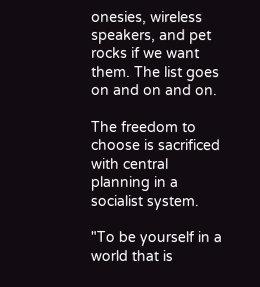onesies, wireless speakers, and pet rocks if we want them. The list goes on and on and on.

The freedom to choose is sacrificed with central planning in a socialist system.

"To be yourself in a world that is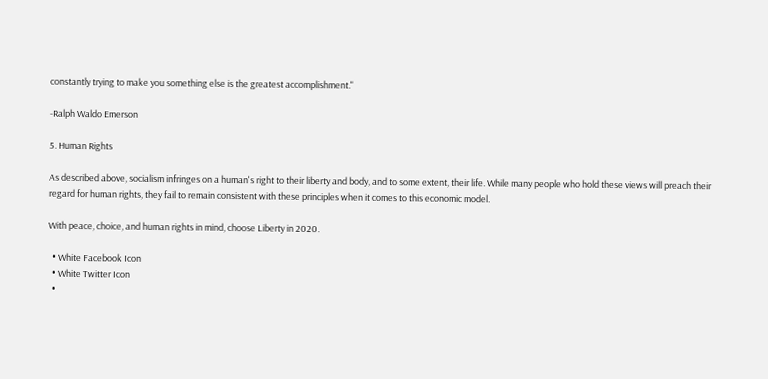constantly trying to make you something else is the greatest accomplishment."

-Ralph Waldo Emerson

5. Human Rights

As described above, socialism infringes on a human's right to their liberty and body, and to some extent, their life. While many people who hold these views will preach their regard for human rights, they fail to remain consistent with these principles when it comes to this economic model.

With peace, choice, and human rights in mind, choose Liberty in 2020.

  • White Facebook Icon
  • White Twitter Icon
  •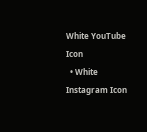White YouTube Icon
  • White Instagram Icon